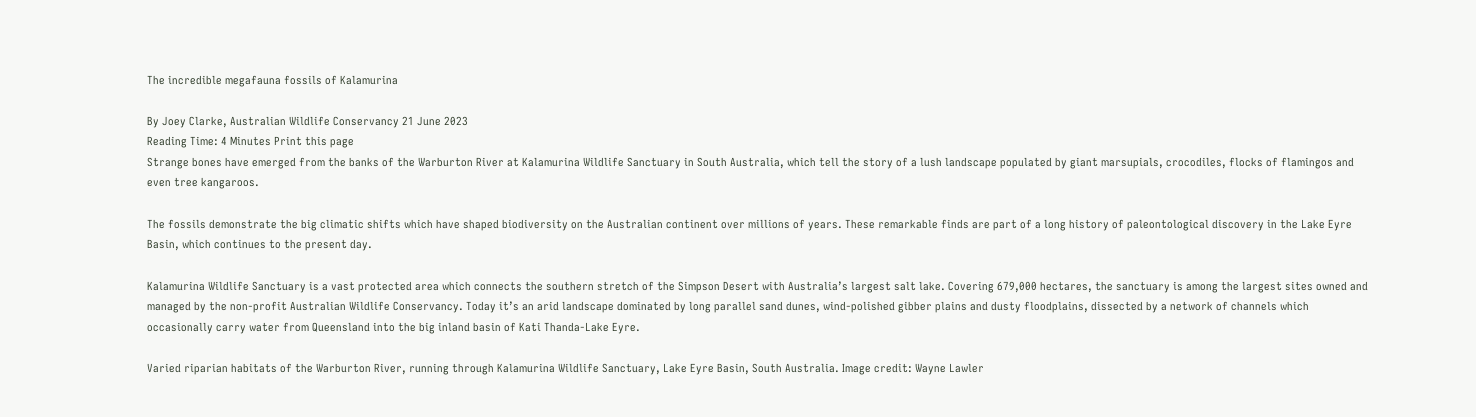The incredible megafauna fossils of Kalamurina

By Joey Clarke, Australian Wildlife Conservancy 21 June 2023
Reading Time: 4 Minutes Print this page
Strange bones have emerged from the banks of the Warburton River at Kalamurina Wildlife Sanctuary in South Australia, which tell the story of a lush landscape populated by giant marsupials, crocodiles, flocks of flamingos and even tree kangaroos.

The fossils demonstrate the big climatic shifts which have shaped biodiversity on the Australian continent over millions of years. These remarkable finds are part of a long history of paleontological discovery in the Lake Eyre Basin, which continues to the present day.

Kalamurina Wildlife Sanctuary is a vast protected area which connects the southern stretch of the Simpson Desert with Australia’s largest salt lake. Covering 679,000 hectares, the sanctuary is among the largest sites owned and managed by the non-profit Australian Wildlife Conservancy. Today it’s an arid landscape dominated by long parallel sand dunes, wind-polished gibber plains and dusty floodplains, dissected by a network of channels which occasionally carry water from Queensland into the big inland basin of Kati Thanda-Lake Eyre.

Varied riparian habitats of the Warburton River, running through Kalamurina Wildlife Sanctuary, Lake Eyre Basin, South Australia. Image credit: Wayne Lawler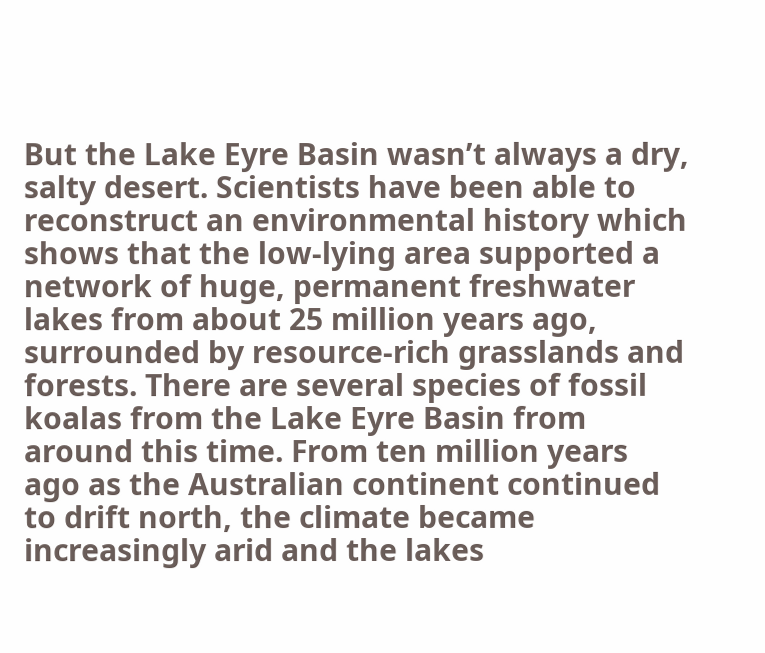But the Lake Eyre Basin wasn’t always a dry, salty desert. Scientists have been able to reconstruct an environmental history which shows that the low-lying area supported a network of huge, permanent freshwater lakes from about 25 million years ago, surrounded by resource-rich grasslands and forests. There are several species of fossil koalas from the Lake Eyre Basin from around this time. From ten million years ago as the Australian continent continued to drift north, the climate became increasingly arid and the lakes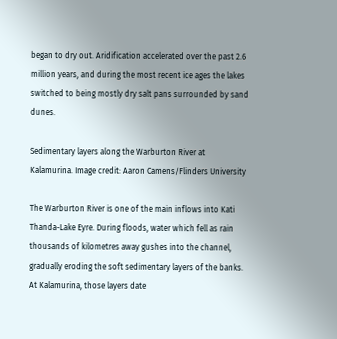began to dry out. Aridification accelerated over the past 2.6 million years, and during the most recent ice ages the lakes switched to being mostly dry salt pans surrounded by sand dunes.

Sedimentary layers along the Warburton River at Kalamurina. Image credit: Aaron Camens/Flinders University

The Warburton River is one of the main inflows into Kati Thanda-Lake Eyre. During floods, water which fell as rain thousands of kilometres away gushes into the channel, gradually eroding the soft sedimentary layers of the banks. At Kalamurina, those layers date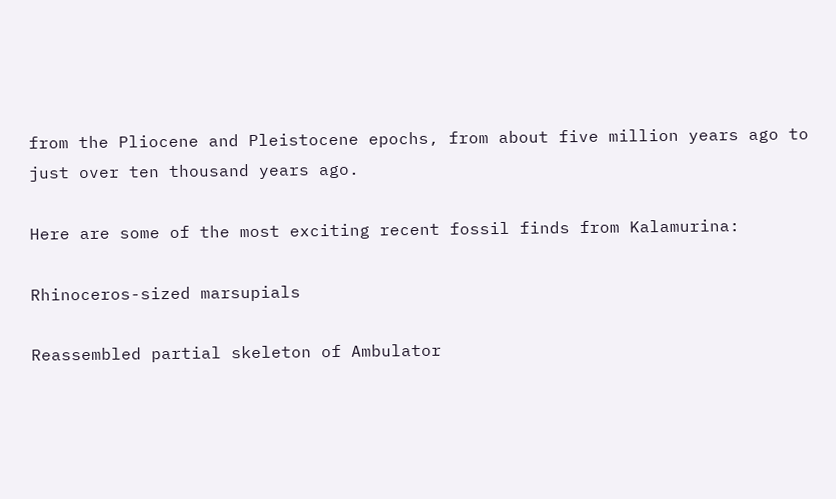from the Pliocene and Pleistocene epochs, from about five million years ago to just over ten thousand years ago.

Here are some of the most exciting recent fossil finds from Kalamurina:

Rhinoceros-sized marsupials

Reassembled partial skeleton of Ambulator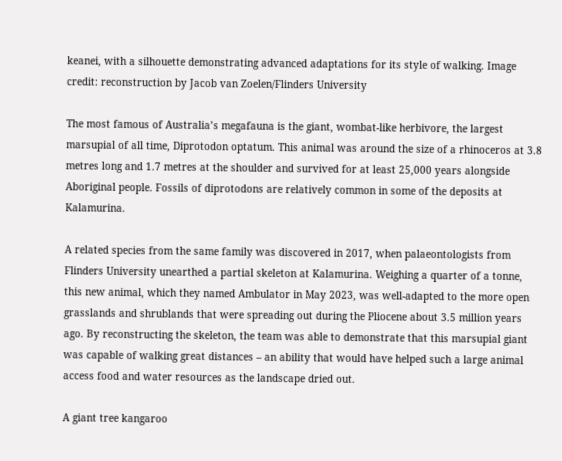keanei, with a silhouette demonstrating advanced adaptations for its style of walking. Image credit: reconstruction by Jacob van Zoelen/Flinders University

The most famous of Australia’s megafauna is the giant, wombat-like herbivore, the largest marsupial of all time, Diprotodon optatum. This animal was around the size of a rhinoceros at 3.8 metres long and 1.7 metres at the shoulder and survived for at least 25,000 years alongside Aboriginal people. Fossils of diprotodons are relatively common in some of the deposits at Kalamurina.

A related species from the same family was discovered in 2017, when palaeontologists from Flinders University unearthed a partial skeleton at Kalamurina. Weighing a quarter of a tonne, this new animal, which they named Ambulator in May 2023, was well-adapted to the more open grasslands and shrublands that were spreading out during the Pliocene about 3.5 million years ago. By reconstructing the skeleton, the team was able to demonstrate that this marsupial giant was capable of walking great distances – an ability that would have helped such a large animal access food and water resources as the landscape dried out.

A giant tree kangaroo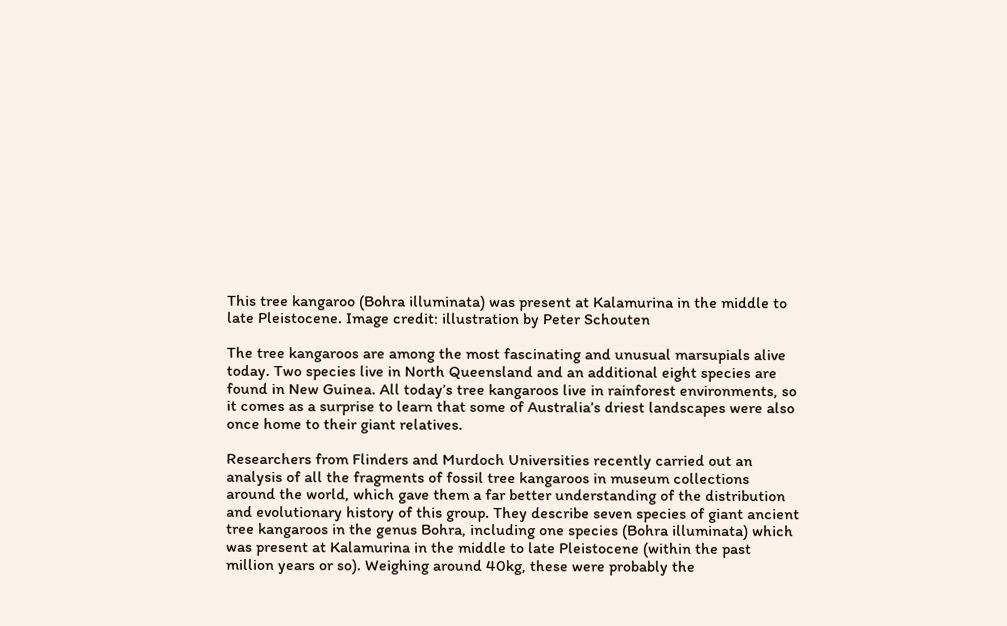This tree kangaroo (Bohra illuminata) was present at Kalamurina in the middle to late Pleistocene. Image credit: illustration by Peter Schouten

The tree kangaroos are among the most fascinating and unusual marsupials alive today. Two species live in North Queensland and an additional eight species are found in New Guinea. All today’s tree kangaroos live in rainforest environments, so it comes as a surprise to learn that some of Australia’s driest landscapes were also once home to their giant relatives.

Researchers from Flinders and Murdoch Universities recently carried out an analysis of all the fragments of fossil tree kangaroos in museum collections around the world, which gave them a far better understanding of the distribution and evolutionary history of this group. They describe seven species of giant ancient tree kangaroos in the genus Bohra, including one species (Bohra illuminata) which was present at Kalamurina in the middle to late Pleistocene (within the past million years or so). Weighing around 40kg, these were probably the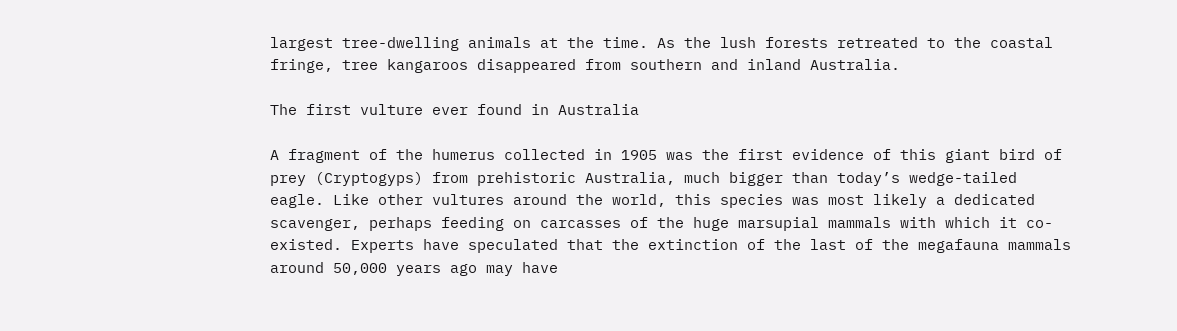largest tree-dwelling animals at the time. As the lush forests retreated to the coastal fringe, tree kangaroos disappeared from southern and inland Australia.

The first vulture ever found in Australia

A fragment of the humerus collected in 1905 was the first evidence of this giant bird of prey (Cryptogyps) from prehistoric Australia, much bigger than today’s wedge-tailed eagle. Like other vultures around the world, this species was most likely a dedicated scavenger, perhaps feeding on carcasses of the huge marsupial mammals with which it co-existed. Experts have speculated that the extinction of the last of the megafauna mammals around 50,000 years ago may have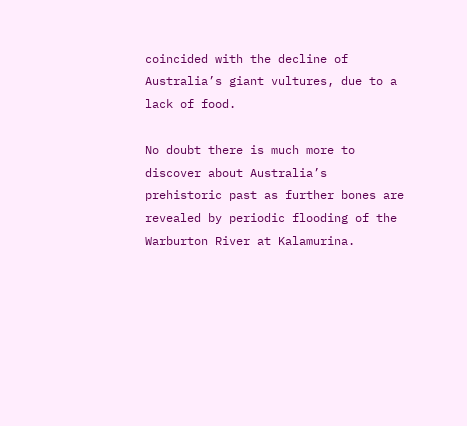coincided with the decline of Australia’s giant vultures, due to a lack of food.

No doubt there is much more to discover about Australia’s prehistoric past as further bones are revealed by periodic flooding of the Warburton River at Kalamurina.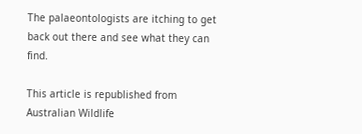The palaeontologists are itching to get back out there and see what they can find.

This article is republished from Australian Wildlife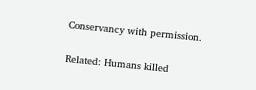Conservancy with permission.

Related: Humans killed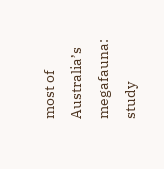most of Australia’s megafauna: study